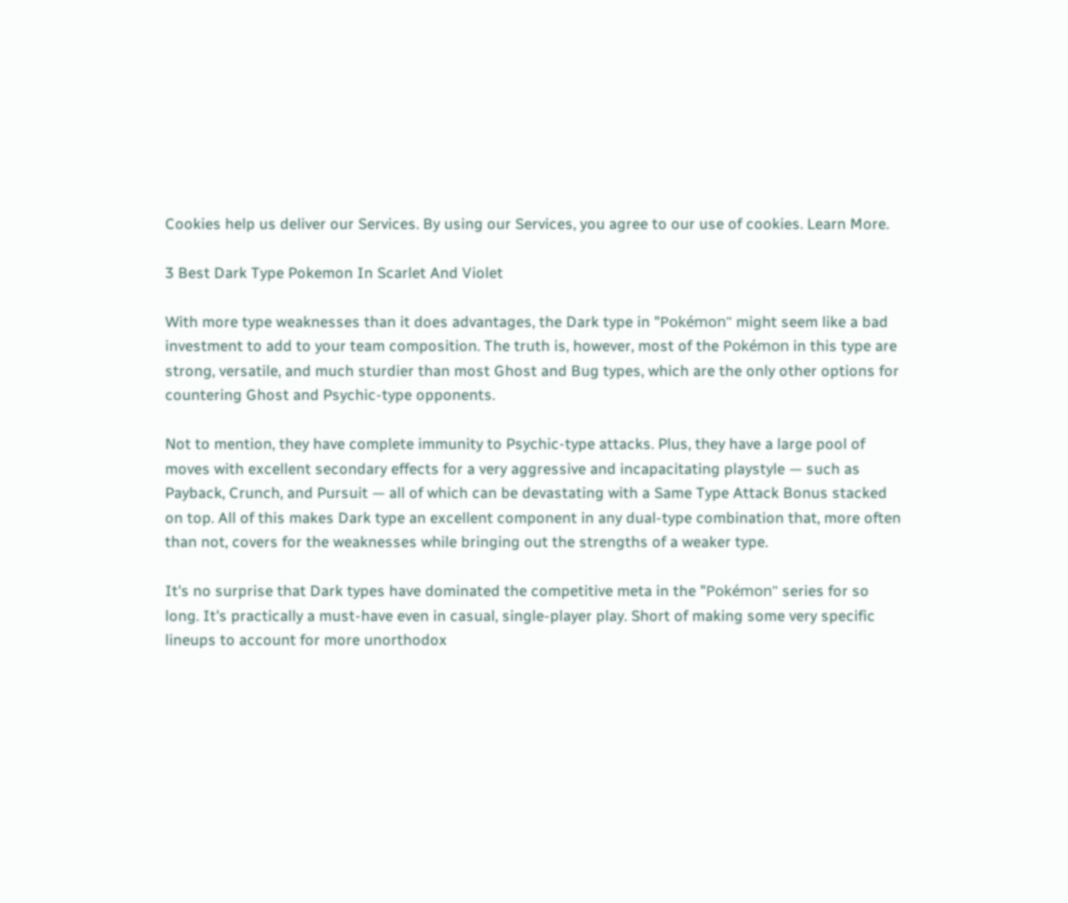Cookies help us deliver our Services. By using our Services, you agree to our use of cookies. Learn More.

3 Best Dark Type Pokemon In Scarlet And Violet

With more type weaknesses than it does advantages, the Dark type in "Pokémon" might seem like a bad investment to add to your team composition. The truth is, however, most of the Pokémon in this type are strong, versatile, and much sturdier than most Ghost and Bug types, which are the only other options for countering Ghost and Psychic-type opponents.

Not to mention, they have complete immunity to Psychic-type attacks. Plus, they have a large pool of moves with excellent secondary effects for a very aggressive and incapacitating playstyle — such as Payback, Crunch, and Pursuit — all of which can be devastating with a Same Type Attack Bonus stacked on top. All of this makes Dark type an excellent component in any dual-type combination that, more often than not, covers for the weaknesses while bringing out the strengths of a weaker type.

It's no surprise that Dark types have dominated the competitive meta in the "Pokémon" series for so long. It's practically a must-have even in casual, single-player play. Short of making some very specific lineups to account for more unorthodox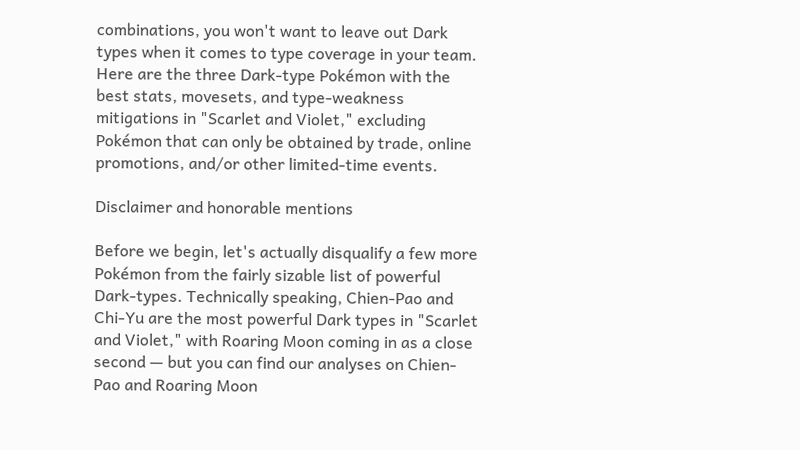combinations, you won't want to leave out Dark types when it comes to type coverage in your team. Here are the three Dark-type Pokémon with the best stats, movesets, and type-weakness mitigations in "Scarlet and Violet," excluding Pokémon that can only be obtained by trade, online promotions, and/or other limited-time events.

Disclaimer and honorable mentions

Before we begin, let's actually disqualify a few more Pokémon from the fairly sizable list of powerful Dark-types. Technically speaking, Chien-Pao and Chi-Yu are the most powerful Dark types in "Scarlet and Violet," with Roaring Moon coming in as a close second — but you can find our analyses on Chien-Pao and Roaring Moon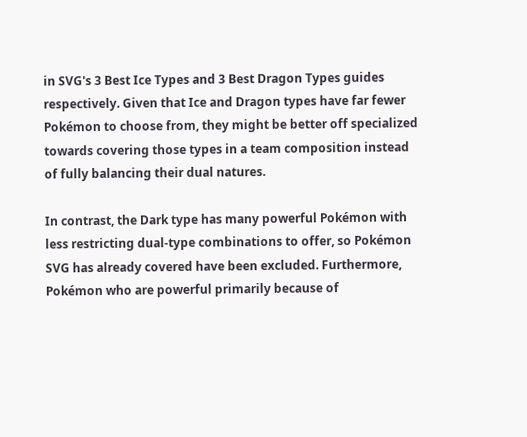in SVG's 3 Best Ice Types and 3 Best Dragon Types guides respectively. Given that Ice and Dragon types have far fewer Pokémon to choose from, they might be better off specialized towards covering those types in a team composition instead of fully balancing their dual natures.

In contrast, the Dark type has many powerful Pokémon with less restricting dual-type combinations to offer, so Pokémon SVG has already covered have been excluded. Furthermore, Pokémon who are powerful primarily because of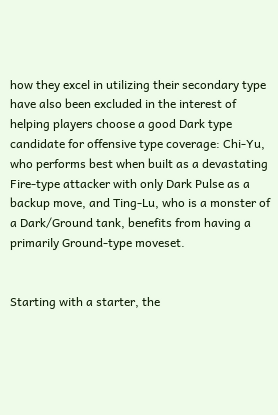how they excel in utilizing their secondary type have also been excluded in the interest of helping players choose a good Dark type candidate for offensive type coverage: Chi-Yu, who performs best when built as a devastating Fire-type attacker with only Dark Pulse as a backup move, and Ting-Lu, who is a monster of a Dark/Ground tank, benefits from having a primarily Ground-type moveset.


Starting with a starter, the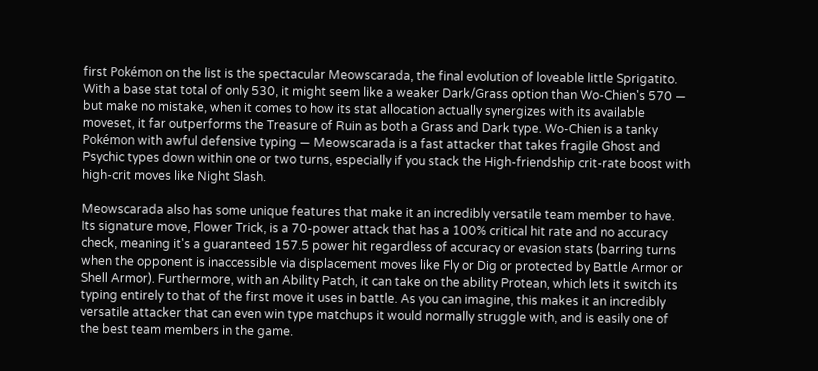first Pokémon on the list is the spectacular Meowscarada, the final evolution of loveable little Sprigatito. With a base stat total of only 530, it might seem like a weaker Dark/Grass option than Wo-Chien's 570 — but make no mistake, when it comes to how its stat allocation actually synergizes with its available moveset, it far outperforms the Treasure of Ruin as both a Grass and Dark type. Wo-Chien is a tanky Pokémon with awful defensive typing — Meowscarada is a fast attacker that takes fragile Ghost and Psychic types down within one or two turns, especially if you stack the High-friendship crit-rate boost with high-crit moves like Night Slash.

Meowscarada also has some unique features that make it an incredibly versatile team member to have. Its signature move, Flower Trick, is a 70-power attack that has a 100% critical hit rate and no accuracy check, meaning it's a guaranteed 157.5 power hit regardless of accuracy or evasion stats (barring turns when the opponent is inaccessible via displacement moves like Fly or Dig or protected by Battle Armor or Shell Armor). Furthermore, with an Ability Patch, it can take on the ability Protean, which lets it switch its typing entirely to that of the first move it uses in battle. As you can imagine, this makes it an incredibly versatile attacker that can even win type matchups it would normally struggle with, and is easily one of the best team members in the game.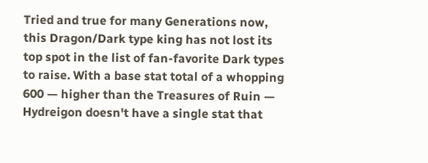Tried and true for many Generations now, this Dragon/Dark type king has not lost its top spot in the list of fan-favorite Dark types to raise. With a base stat total of a whopping 600 — higher than the Treasures of Ruin — Hydreigon doesn't have a single stat that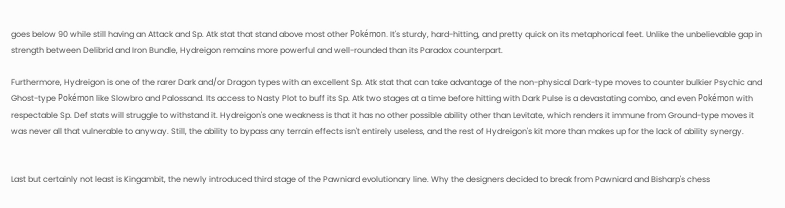goes below 90 while still having an Attack and Sp. Atk stat that stand above most other Pokémon. It's sturdy, hard-hitting, and pretty quick on its metaphorical feet. Unlike the unbelievable gap in strength between Delibrid and Iron Bundle, Hydreigon remains more powerful and well-rounded than its Paradox counterpart.

Furthermore, Hydreigon is one of the rarer Dark and/or Dragon types with an excellent Sp. Atk stat that can take advantage of the non-physical Dark-type moves to counter bulkier Psychic and Ghost-type Pokémon like Slowbro and Palossand. Its access to Nasty Plot to buff its Sp. Atk two stages at a time before hitting with Dark Pulse is a devastating combo, and even Pokémon with respectable Sp. Def stats will struggle to withstand it. Hydreigon's one weakness is that it has no other possible ability other than Levitate, which renders it immune from Ground-type moves it was never all that vulnerable to anyway. Still, the ability to bypass any terrain effects isn't entirely useless, and the rest of Hydreigon's kit more than makes up for the lack of ability synergy.


Last but certainly not least is Kingambit, the newly introduced third stage of the Pawniard evolutionary line. Why the designers decided to break from Pawniard and Bisharp's chess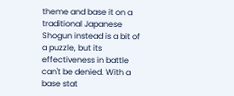theme and base it on a traditional Japanese Shogun instead is a bit of a puzzle, but its effectiveness in battle can't be denied. With a base stat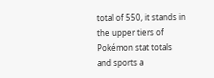total of 550, it stands in the upper tiers of Pokémon stat totals and sports a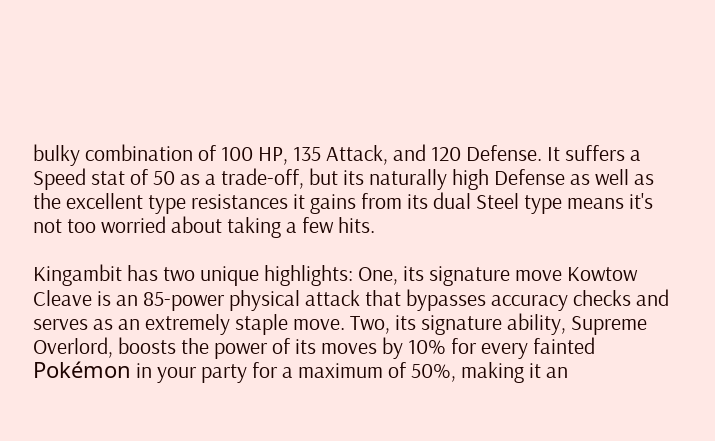bulky combination of 100 HP, 135 Attack, and 120 Defense. It suffers a Speed stat of 50 as a trade-off, but its naturally high Defense as well as the excellent type resistances it gains from its dual Steel type means it's not too worried about taking a few hits.

Kingambit has two unique highlights: One, its signature move Kowtow Cleave is an 85-power physical attack that bypasses accuracy checks and serves as an extremely staple move. Two, its signature ability, Supreme Overlord, boosts the power of its moves by 10% for every fainted Pokémon in your party for a maximum of 50%, making it an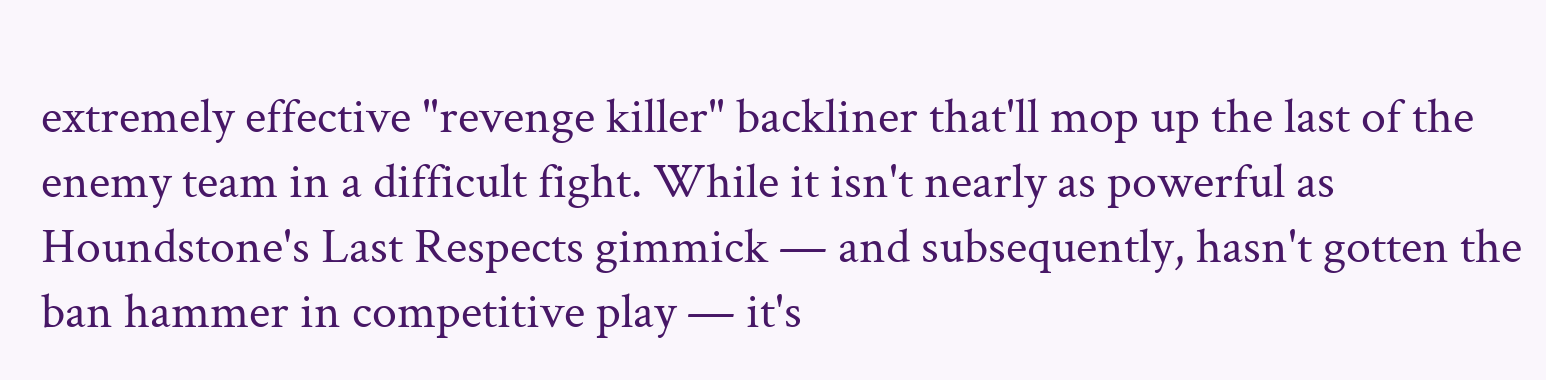extremely effective "revenge killer" backliner that'll mop up the last of the enemy team in a difficult fight. While it isn't nearly as powerful as Houndstone's Last Respects gimmick — and subsequently, hasn't gotten the ban hammer in competitive play — it's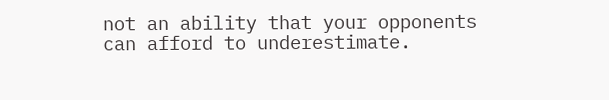not an ability that your opponents can afford to underestimate.